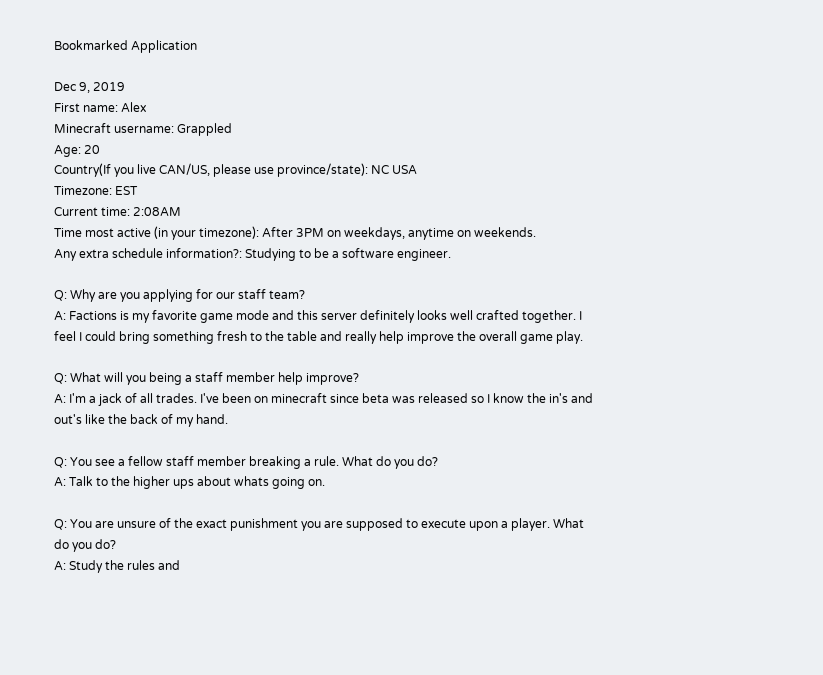Bookmarked Application

Dec 9, 2019
First name: Alex
Minecraft username: Grappled
Age: 20
Country(If you live CAN/US, please use province/state): NC USA
Timezone: EST
Current time: 2:08AM
Time most active (in your timezone): After 3PM on weekdays, anytime on weekends.
Any extra schedule information?: Studying to be a software engineer.

Q: Why are you applying for our staff team?
A: Factions is my favorite game mode and this server definitely looks well crafted together. I feel I could bring something fresh to the table and really help improve the overall game play.

Q: What will you being a staff member help improve?
A: I'm a jack of all trades. I've been on minecraft since beta was released so I know the in's and out's like the back of my hand.

Q: You see a fellow staff member breaking a rule. What do you do?
A: Talk to the higher ups about whats going on.

Q: You are unsure of the exact punishment you are supposed to execute upon a player. What do you do?
A: Study the rules and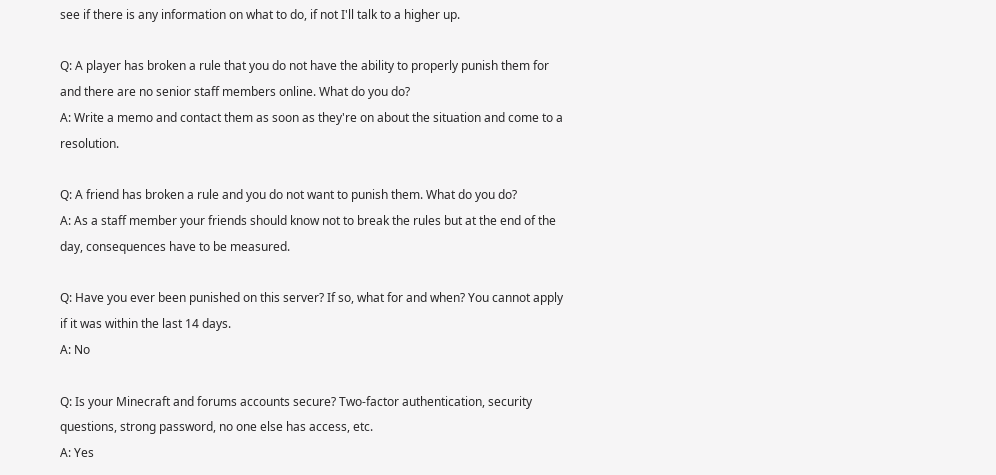see if there is any information on what to do, if not I'll talk to a higher up.

Q: A player has broken a rule that you do not have the ability to properly punish them for and there are no senior staff members online. What do you do?
A: Write a memo and contact them as soon as they're on about the situation and come to a resolution.

Q: A friend has broken a rule and you do not want to punish them. What do you do?
A: As a staff member your friends should know not to break the rules but at the end of the day, consequences have to be measured.

Q: Have you ever been punished on this server? If so, what for and when? You cannot apply if it was within the last 14 days.
A: No

Q: Is your Minecraft and forums accounts secure? Two-factor authentication, security questions, strong password, no one else has access, etc.
A: Yes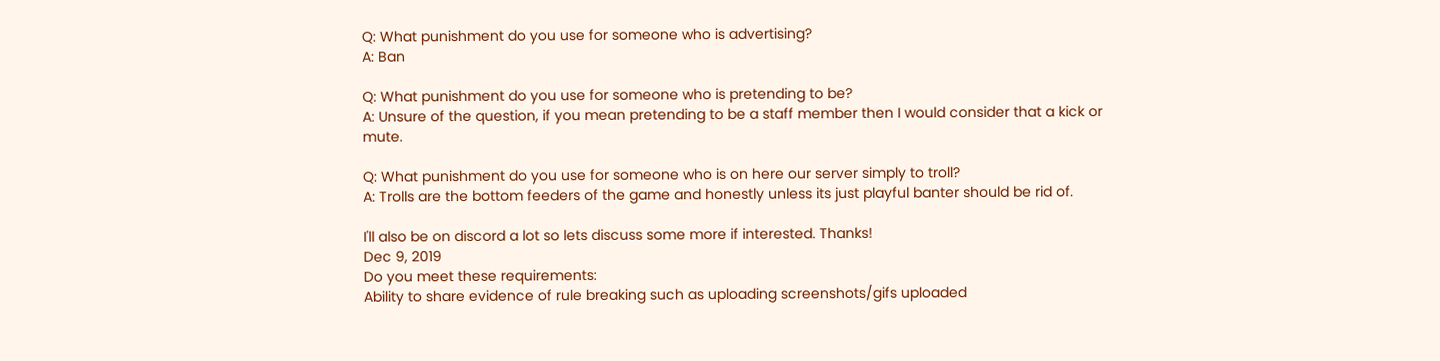Q: What punishment do you use for someone who is advertising?
A: Ban

Q: What punishment do you use for someone who is pretending to be?
A: Unsure of the question, if you mean pretending to be a staff member then I would consider that a kick or mute.

Q: What punishment do you use for someone who is on here our server simply to troll?
A: Trolls are the bottom feeders of the game and honestly unless its just playful banter should be rid of.

I'll also be on discord a lot so lets discuss some more if interested. Thanks!
Dec 9, 2019
Do you meet these requirements:
Ability to share evidence of rule breaking such as uploading screenshots/gifs uploaded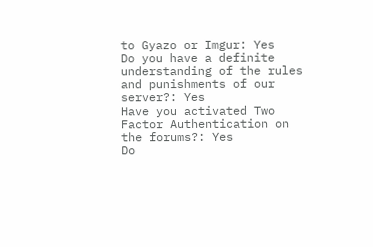to Gyazo or Imgur: Yes
Do you have a definite understanding of the rules and punishments of our server?: Yes
Have you activated Two Factor Authentication on the forums?: Yes
Do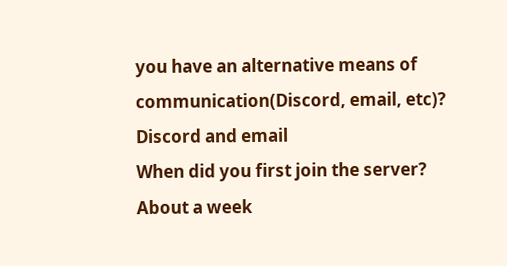you have an alternative means of communication(Discord, email, etc)? Discord and email
When did you first join the server? About a week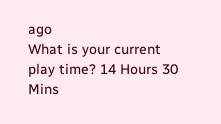ago
What is your current play time? 14 Hours 30 Mins